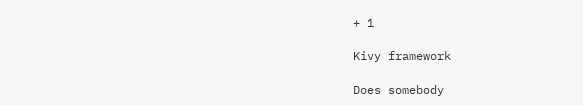+ 1

Kivy framework

Does somebody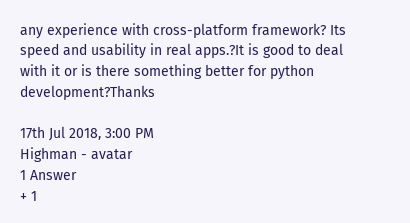any experience with cross-platform framework? Its speed and usability in real apps.?It is good to deal with it or is there something better for python development?Thanks

17th Jul 2018, 3:00 PM
Highman - avatar
1 Answer
+ 1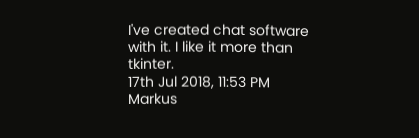I've created chat software with it. I like it more than tkinter.
17th Jul 2018, 11:53 PM
Markus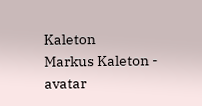Kaleton
Markus Kaleton - avatar